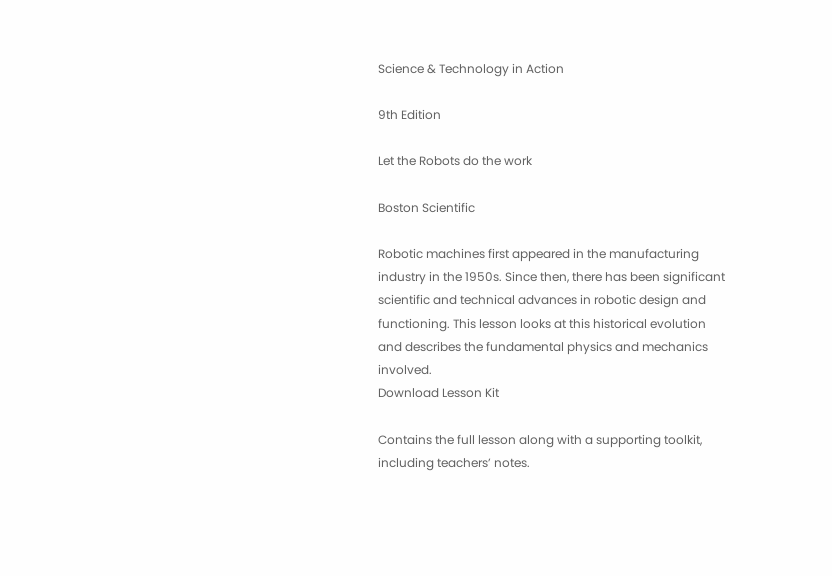Science & Technology in Action

9th Edition

Let the Robots do the work

Boston Scientific

Robotic machines first appeared in the manufacturing industry in the 1950s. Since then, there has been significant scientific and technical advances in robotic design and functioning. This lesson looks at this historical evolution and describes the fundamental physics and mechanics involved.
Download Lesson Kit

Contains the full lesson along with a supporting toolkit, including teachers’ notes.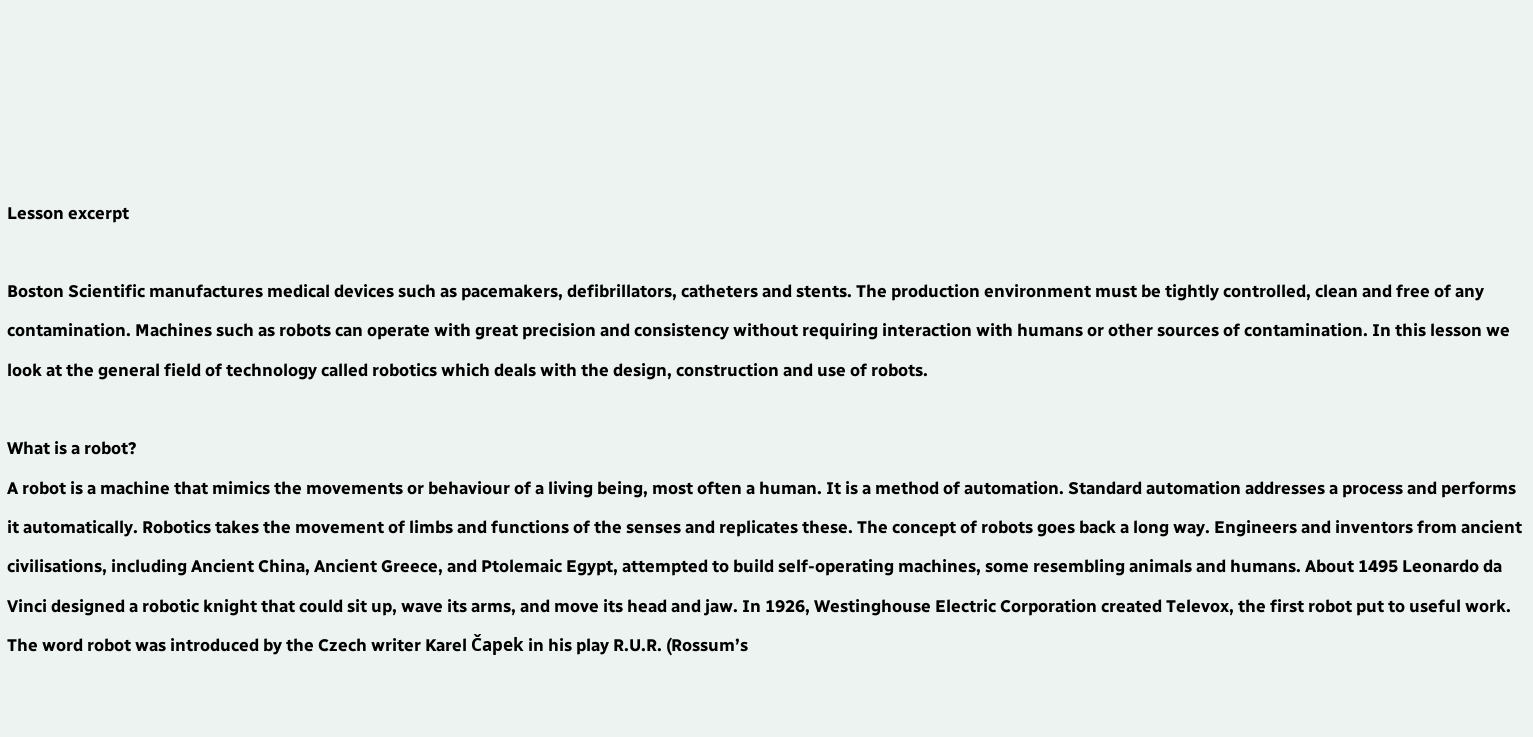Lesson excerpt

Boston Scientific manufactures medical devices such as pacemakers, defibrillators, catheters and stents. The production environment must be tightly controlled, clean and free of any contamination. Machines such as robots can operate with great precision and consistency without requiring interaction with humans or other sources of contamination. In this lesson we look at the general field of technology called robotics which deals with the design, construction and use of robots.

What is a robot?
A robot is a machine that mimics the movements or behaviour of a living being, most often a human. It is a method of automation. Standard automation addresses a process and performs it automatically. Robotics takes the movement of limbs and functions of the senses and replicates these. The concept of robots goes back a long way. Engineers and inventors from ancient civilisations, including Ancient China, Ancient Greece, and Ptolemaic Egypt, attempted to build self-operating machines, some resembling animals and humans. About 1495 Leonardo da Vinci designed a robotic knight that could sit up, wave its arms, and move its head and jaw. In 1926, Westinghouse Electric Corporation created Televox, the first robot put to useful work. The word robot was introduced by the Czech writer Karel Čapek in his play R.U.R. (Rossum’s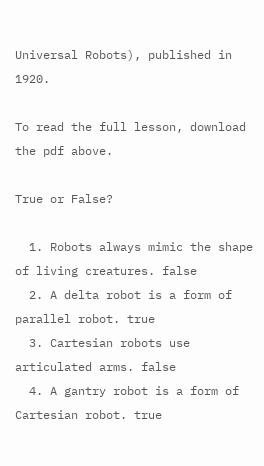Universal Robots), published in 1920.

To read the full lesson, download the pdf above.

True or False?

  1. Robots always mimic the shape of living creatures. false
  2. A delta robot is a form of parallel robot. true
  3. Cartesian robots use articulated arms. false
  4. A gantry robot is a form of Cartesian robot. true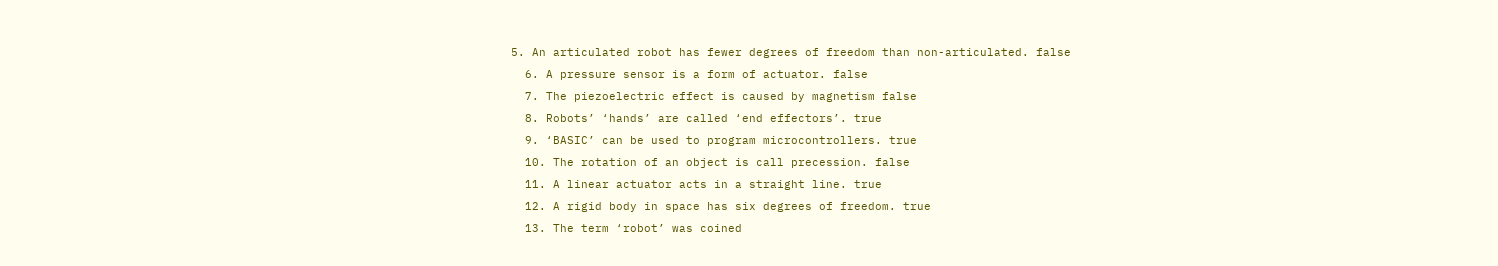5. An articulated robot has fewer degrees of freedom than non-articulated. false
  6. A pressure sensor is a form of actuator. false
  7. The piezoelectric effect is caused by magnetism false
  8. Robots’ ‘hands’ are called ‘end effectors’. true
  9. ‘BASIC’ can be used to program microcontrollers. true
  10. The rotation of an object is call precession. false
  11. A linear actuator acts in a straight line. true
  12. A rigid body in space has six degrees of freedom. true
  13. The term ‘robot’ was coined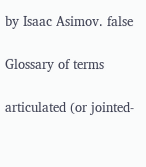by Isaac Asimov. false

Glossary of terms

articulated (or jointed-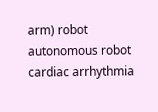arm) robot
autonomous robot
cardiac arrhythmia